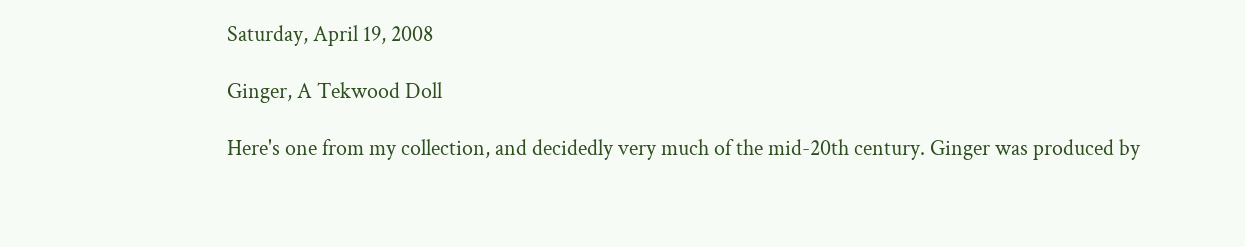Saturday, April 19, 2008

Ginger, A Tekwood Doll

Here's one from my collection, and decidedly very much of the mid-20th century. Ginger was produced by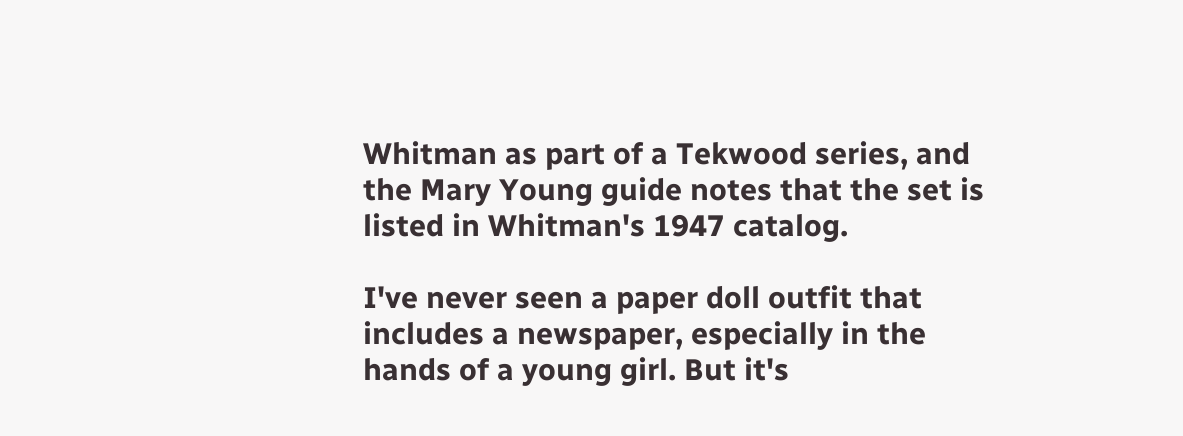Whitman as part of a Tekwood series, and the Mary Young guide notes that the set is listed in Whitman's 1947 catalog.

I've never seen a paper doll outfit that includes a newspaper, especially in the hands of a young girl. But it's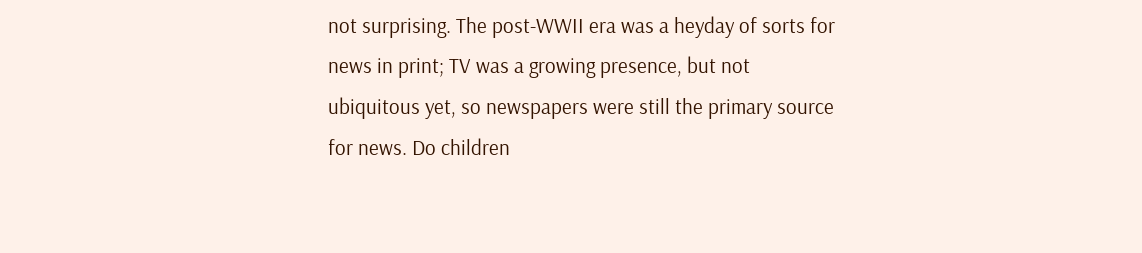not surprising. The post-WWII era was a heyday of sorts for news in print; TV was a growing presence, but not ubiquitous yet, so newspapers were still the primary source for news. Do children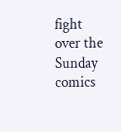fight over the Sunday comics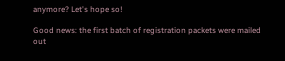anymore? Let's hope so!

Good news: the first batch of registration packets were mailed out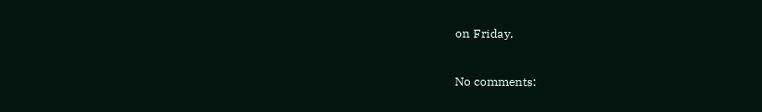on Friday.

No comments: